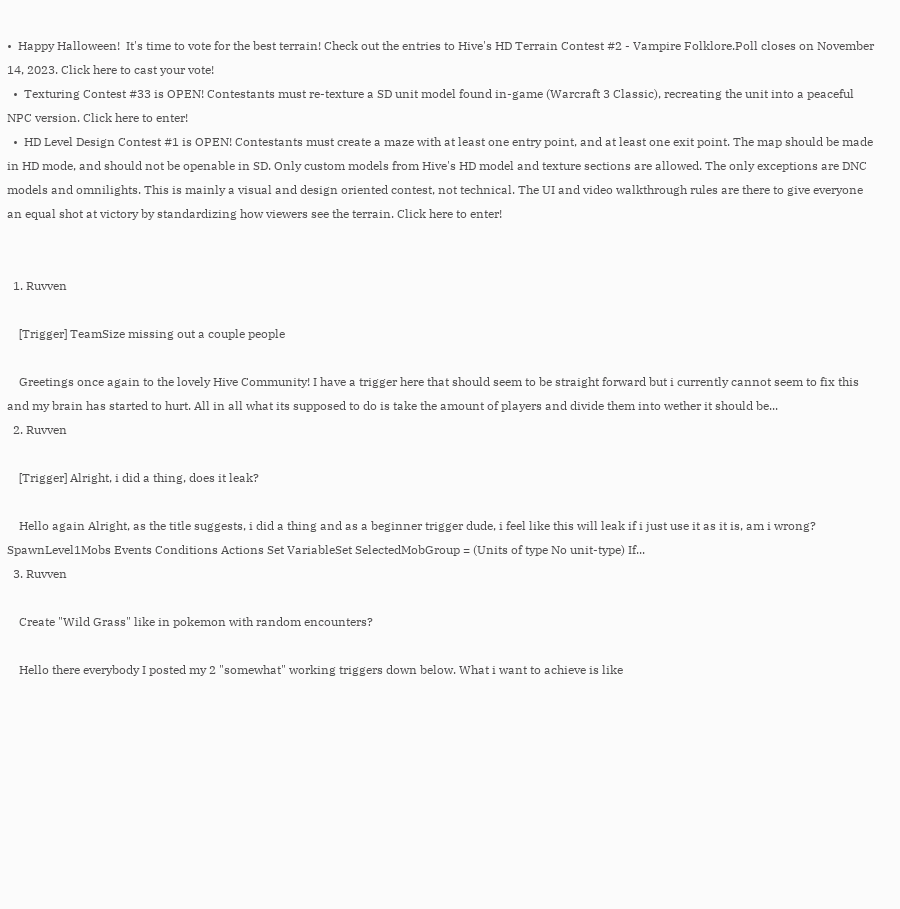•  Happy Halloween!  It's time to vote for the best terrain! Check out the entries to Hive's HD Terrain Contest #2 - Vampire Folklore.Poll closes on November 14, 2023. Click here to cast your vote!
  •  Texturing Contest #33 is OPEN! Contestants must re-texture a SD unit model found in-game (Warcraft 3 Classic), recreating the unit into a peaceful NPC version. Click here to enter!
  •  HD Level Design Contest #1 is OPEN! Contestants must create a maze with at least one entry point, and at least one exit point. The map should be made in HD mode, and should not be openable in SD. Only custom models from Hive's HD model and texture sections are allowed. The only exceptions are DNC models and omnilights. This is mainly a visual and design oriented contest, not technical. The UI and video walkthrough rules are there to give everyone an equal shot at victory by standardizing how viewers see the terrain. Click here to enter!


  1. Ruvven

    [Trigger] TeamSize missing out a couple people

    Greetings once again to the lovely Hive Community! I have a trigger here that should seem to be straight forward but i currently cannot seem to fix this and my brain has started to hurt. All in all what its supposed to do is take the amount of players and divide them into wether it should be...
  2. Ruvven

    [Trigger] Alright, i did a thing, does it leak?

    Hello again Alright, as the title suggests, i did a thing and as a beginner trigger dude, i feel like this will leak if i just use it as it is, am i wrong? SpawnLevel1Mobs Events Conditions Actions Set VariableSet SelectedMobGroup = (Units of type No unit-type) If...
  3. Ruvven

    Create "Wild Grass" like in pokemon with random encounters?

    Hello there everybody I posted my 2 "somewhat" working triggers down below. What i want to achieve is like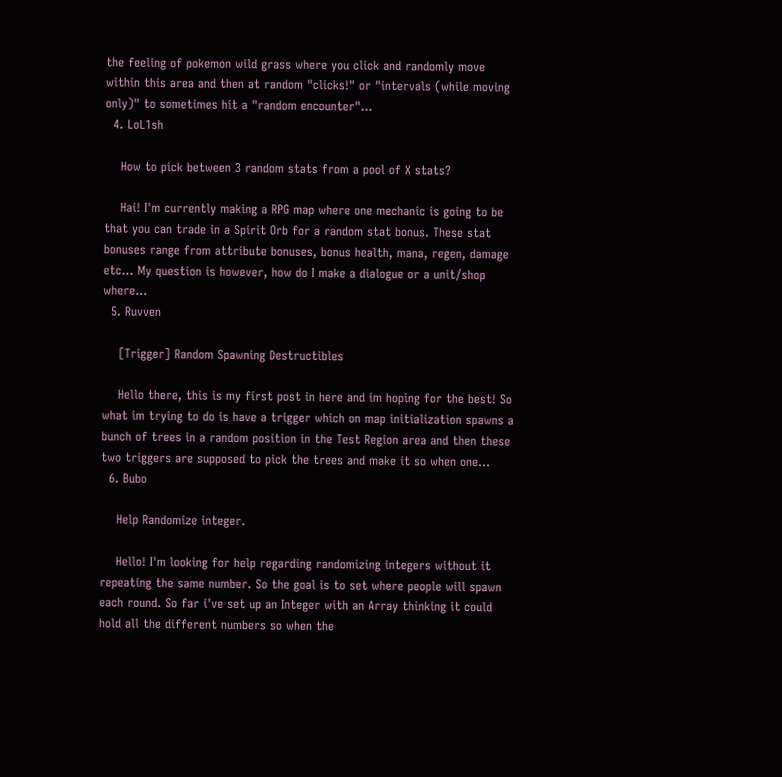the feeling of pokemon wild grass where you click and randomly move within this area and then at random "clicks!" or "intervals (while moving only)" to sometimes hit a "random encounter"...
  4. LoL1sh

    How to pick between 3 random stats from a pool of X stats?

    Hai! I'm currently making a RPG map where one mechanic is going to be that you can trade in a Spirit Orb for a random stat bonus. These stat bonuses range from attribute bonuses, bonus health, mana, regen, damage etc... My question is however, how do I make a dialogue or a unit/shop where...
  5. Ruvven

    [Trigger] Random Spawning Destructibles

    Hello there, this is my first post in here and im hoping for the best! So what im trying to do is have a trigger which on map initialization spawns a bunch of trees in a random position in the Test Region area and then these two triggers are supposed to pick the trees and make it so when one...
  6. Bubo

    Help Randomize integer.

    Hello! I'm looking for help regarding randomizing integers without it repeating the same number. So the goal is to set where people will spawn each round. So far i've set up an Integer with an Array thinking it could hold all the different numbers so when the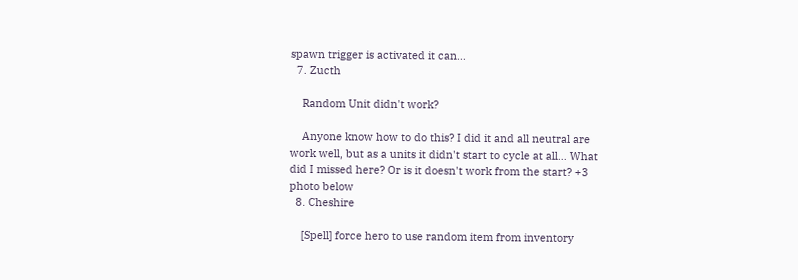spawn trigger is activated it can...
  7. Zucth

    Random Unit didn't work?

    Anyone know how to do this? I did it and all neutral are work well, but as a units it didn't start to cycle at all... What did I missed here? Or is it doesn't work from the start? +3 photo below
  8. Cheshire

    [Spell] force hero to use random item from inventory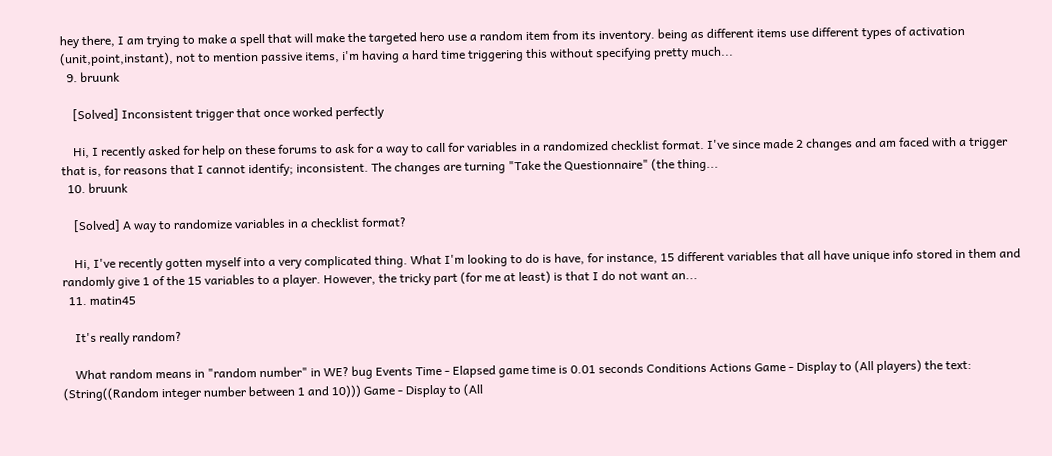hey there, I am trying to make a spell that will make the targeted hero use a random item from its inventory. being as different items use different types of activation (unit,point,instant), not to mention passive items, i'm having a hard time triggering this without specifying pretty much...
  9. bruunk

    [Solved] Inconsistent trigger that once worked perfectly

    Hi, I recently asked for help on these forums to ask for a way to call for variables in a randomized checklist format. I've since made 2 changes and am faced with a trigger that is, for reasons that I cannot identify; inconsistent. The changes are turning "Take the Questionnaire" (the thing...
  10. bruunk

    [Solved] A way to randomize variables in a checklist format?

    Hi, I've recently gotten myself into a very complicated thing. What I'm looking to do is have, for instance, 15 different variables that all have unique info stored in them and randomly give 1 of the 15 variables to a player. However, the tricky part (for me at least) is that I do not want an...
  11. matin45

    It's really random?

    What random means in "random number" in WE? bug Events Time - Elapsed game time is 0.01 seconds Conditions Actions Game - Display to (All players) the text: (String((Random integer number between 1 and 10))) Game - Display to (All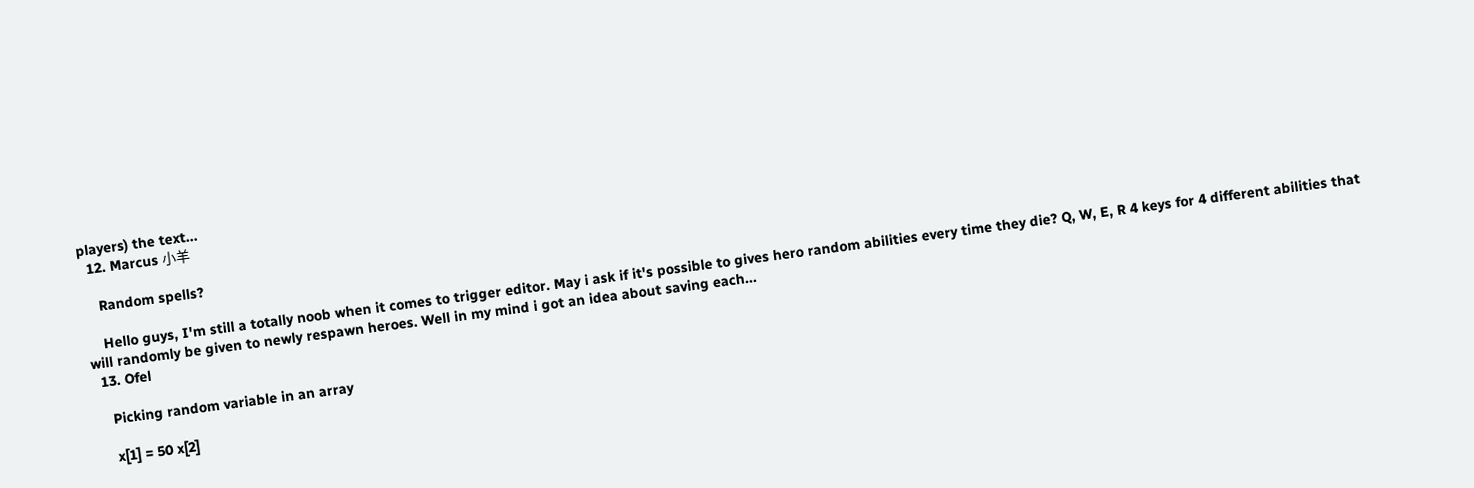players) the text...
  12. Marcus 小羊

    Random spells?

    Hello guys, I'm still a totally noob when it comes to trigger editor. May i ask if it's possible to gives hero random abilities every time they die? Q, W, E, R 4 keys for 4 different abilities that will randomly be given to newly respawn heroes. Well in my mind i got an idea about saving each...
  13. Ofel

    Picking random variable in an array

    x[1] = 50 x[2]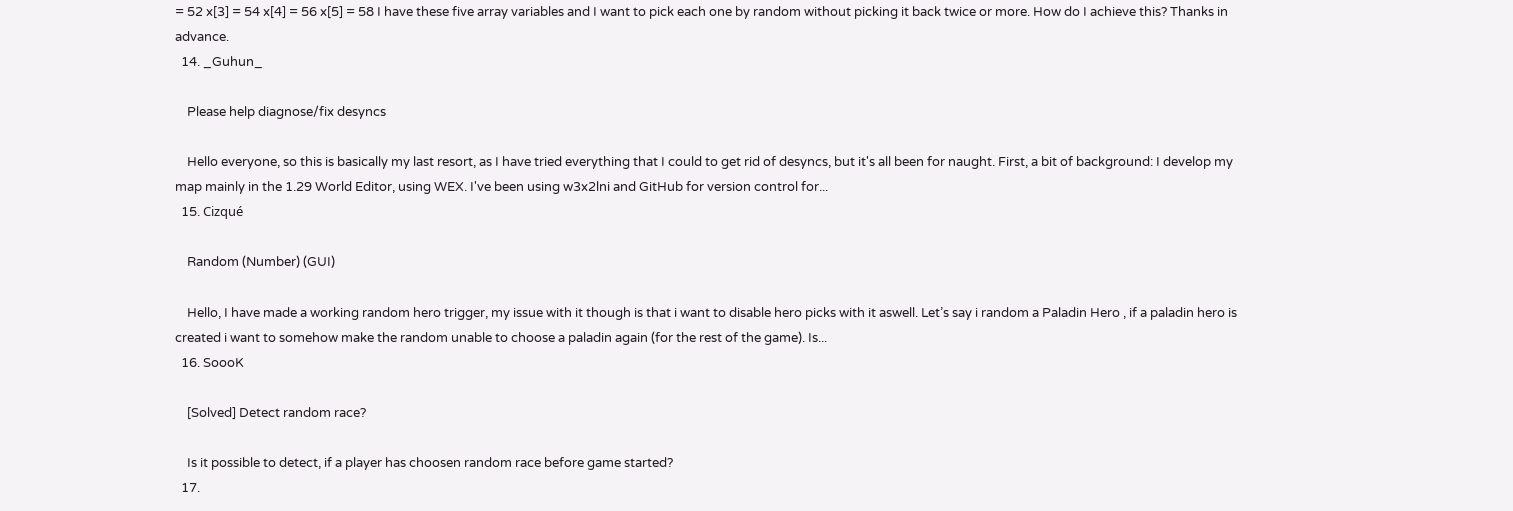= 52 x[3] = 54 x[4] = 56 x[5] = 58 I have these five array variables and I want to pick each one by random without picking it back twice or more. How do I achieve this? Thanks in advance.
  14. _Guhun_

    Please help diagnose/fix desyncs

    Hello everyone, so this is basically my last resort, as I have tried everything that I could to get rid of desyncs, but it's all been for naught. First, a bit of background: I develop my map mainly in the 1.29 World Editor, using WEX. I've been using w3x2lni and GitHub for version control for...
  15. Cizqué

    Random (Number) (GUI)

    Hello, I have made a working random hero trigger, my issue with it though is that i want to disable hero picks with it aswell. Let’s say i random a Paladin Hero , if a paladin hero is created i want to somehow make the random unable to choose a paladin again (for the rest of the game). Is...
  16. SoooK

    [Solved] Detect random race?

    Is it possible to detect, if a player has choosen random race before game started?
  17.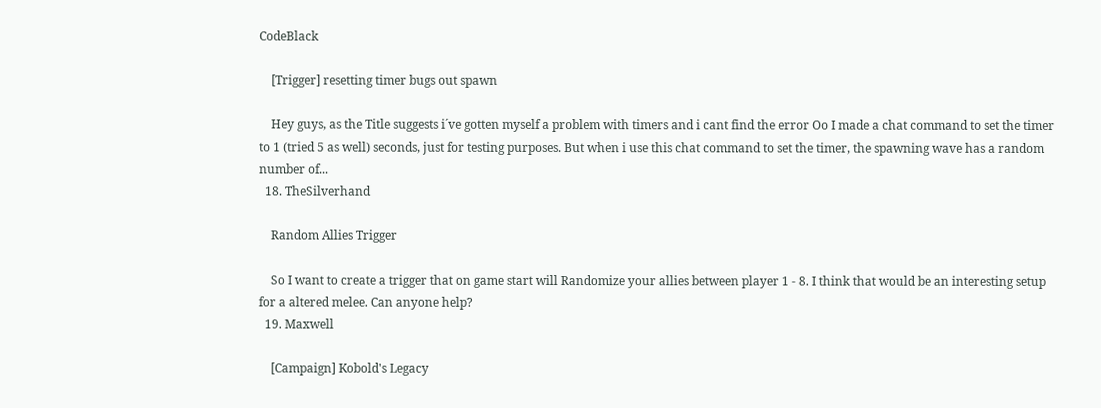CodeBlack

    [Trigger] resetting timer bugs out spawn

    Hey guys, as the Title suggests i´ve gotten myself a problem with timers and i cant find the error Oo I made a chat command to set the timer to 1 (tried 5 as well) seconds, just for testing purposes. But when i use this chat command to set the timer, the spawning wave has a random number of...
  18. TheSilverhand

    Random Allies Trigger

    So I want to create a trigger that on game start will Randomize your allies between player 1 - 8. I think that would be an interesting setup for a altered melee. Can anyone help?
  19. Maxwell

    [Campaign] Kobold's Legacy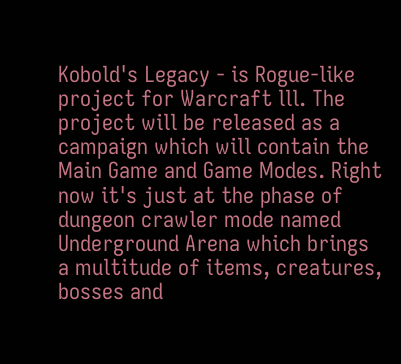Kobold's Legacy - is Rogue-like project for Warcraft lll. The project will be released as a campaign which will contain the Main Game and Game Modes. Right now it's just at the phase of dungeon crawler mode named Underground Arena which brings a multitude of items, creatures, bosses and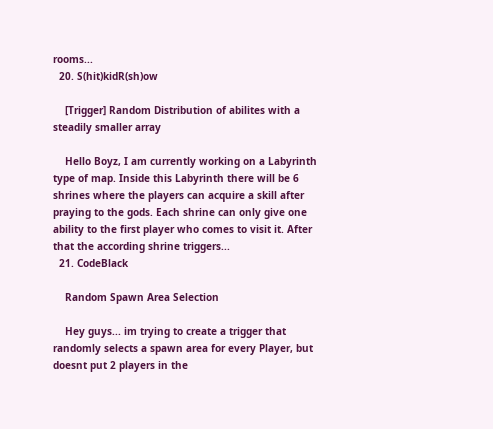rooms...
  20. S(hit)kidR(sh)ow

    [Trigger] Random Distribution of abilites with a steadily smaller array

    Hello Boyz, I am currently working on a Labyrinth type of map. Inside this Labyrinth there will be 6 shrines where the players can acquire a skill after praying to the gods. Each shrine can only give one ability to the first player who comes to visit it. After that the according shrine triggers...
  21. CodeBlack

    Random Spawn Area Selection

    Hey guys... im trying to create a trigger that randomly selects a spawn area for every Player, but doesnt put 2 players in the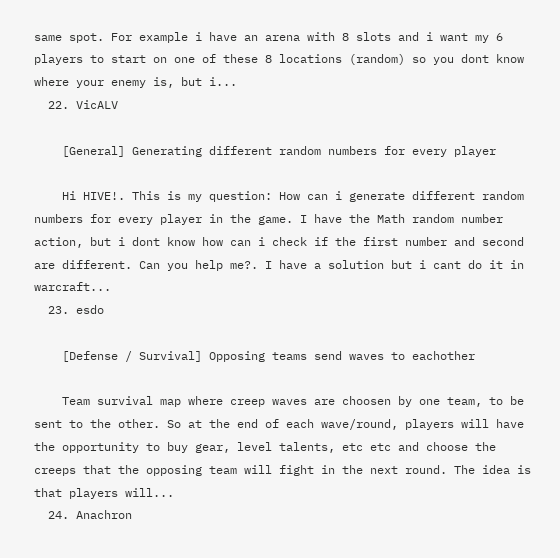same spot. For example i have an arena with 8 slots and i want my 6 players to start on one of these 8 locations (random) so you dont know where your enemy is, but i...
  22. VicALV

    [General] Generating different random numbers for every player

    Hi HIVE!. This is my question: How can i generate different random numbers for every player in the game. I have the Math random number action, but i dont know how can i check if the first number and second are different. Can you help me?. I have a solution but i cant do it in warcraft...
  23. esdo

    [Defense / Survival] Opposing teams send waves to eachother

    Team survival map where creep waves are choosen by one team, to be sent to the other. So at the end of each wave/round, players will have the opportunity to buy gear, level talents, etc etc and choose the creeps that the opposing team will fight in the next round. The idea is that players will...
  24. Anachron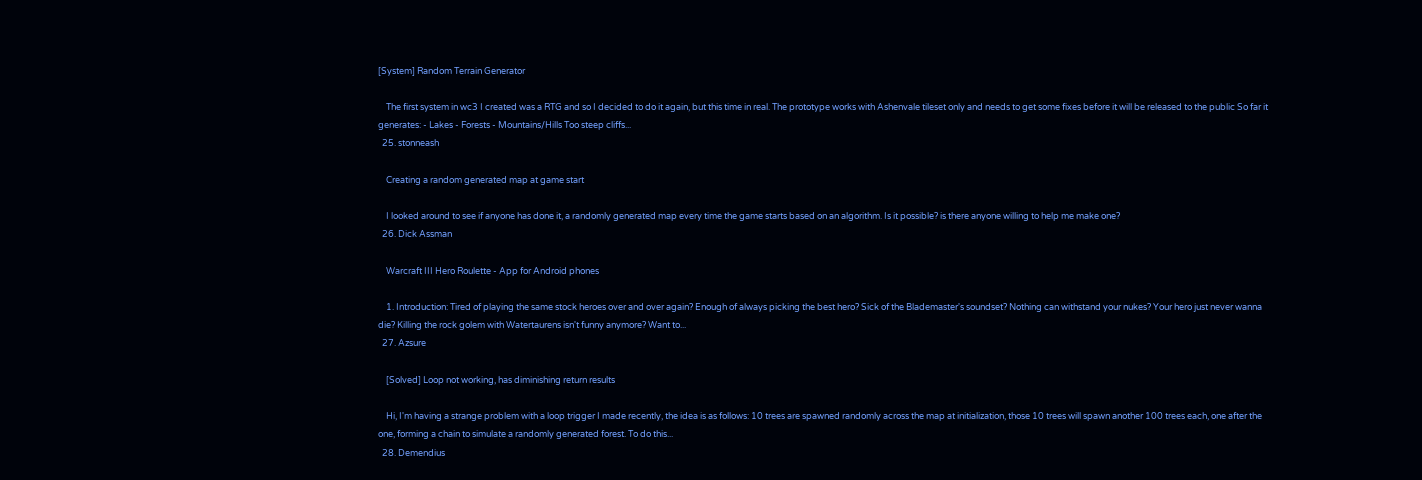[System] Random Terrain Generator

    The first system in wc3 I created was a RTG and so I decided to do it again, but this time in real. The prototype works with Ashenvale tileset only and needs to get some fixes before it will be released to the public So far it generates: - Lakes - Forests - Mountains/Hills Too steep cliffs...
  25. stonneash

    Creating a random generated map at game start

    I looked around to see if anyone has done it, a randomly generated map every time the game starts based on an algorithm. Is it possible? is there anyone willing to help me make one?
  26. Dick Assman

    Warcraft III Hero Roulette - App for Android phones

    1. Introduction: Tired of playing the same stock heroes over and over again? Enough of always picking the best hero? Sick of the Blademaster's soundset? Nothing can withstand your nukes? Your hero just never wanna die? Killing the rock golem with Watertaurens isn't funny anymore? Want to...
  27. Azsure

    [Solved] Loop not working, has diminishing return results

    Hi, I'm having a strange problem with a loop trigger I made recently, the idea is as follows: 10 trees are spawned randomly across the map at initialization, those 10 trees will spawn another 100 trees each, one after the one, forming a chain to simulate a randomly generated forest. To do this...
  28. Demendius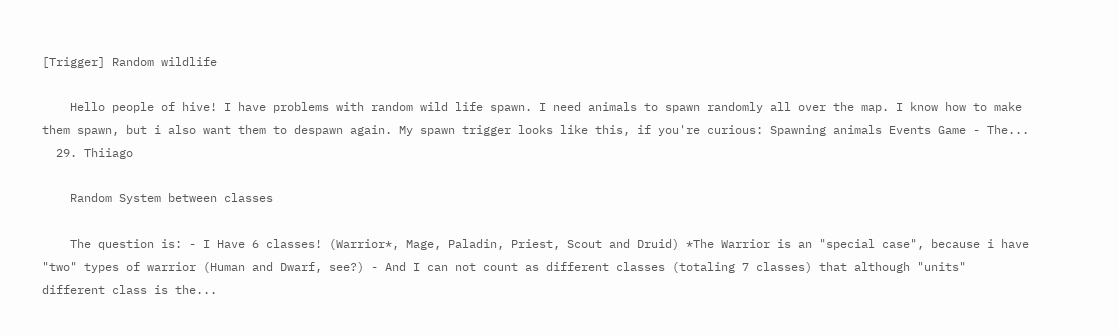[Trigger] Random wildlife

    Hello people of hive! I have problems with random wild life spawn. I need animals to spawn randomly all over the map. I know how to make them spawn, but i also want them to despawn again. My spawn trigger looks like this, if you're curious: Spawning animals Events Game - The...
  29. Thiiago

    Random System between classes

    The question is: - I Have 6 classes! (Warrior*, Mage, Paladin, Priest, Scout and Druid) *The Warrior is an "special case", because i have "two" types of warrior (Human and Dwarf, see?) - And I can not count as different classes (totaling 7 classes) that although "units" different class is the...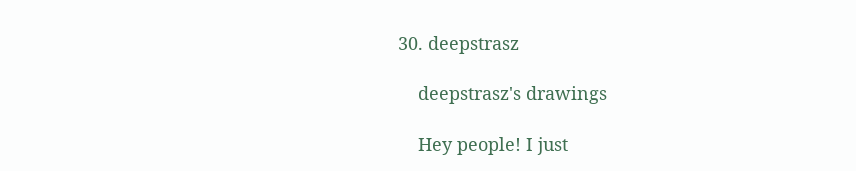30. deepstrasz

    deepstrasz's drawings

    Hey people! I just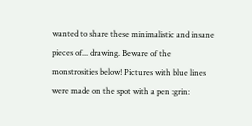wanted to share these minimalistic and insane pieces of... drawing. Beware of the monstrosities below! Pictures with blue lines were made on the spot with a pen :grin: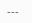---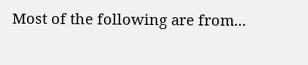Most of the following are from...